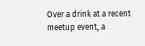Over a drink at a recent meetup event, a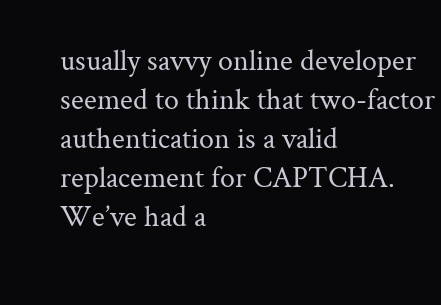usually savvy online developer seemed to think that two-factor authentication is a valid replacement for CAPTCHA. We’ve had a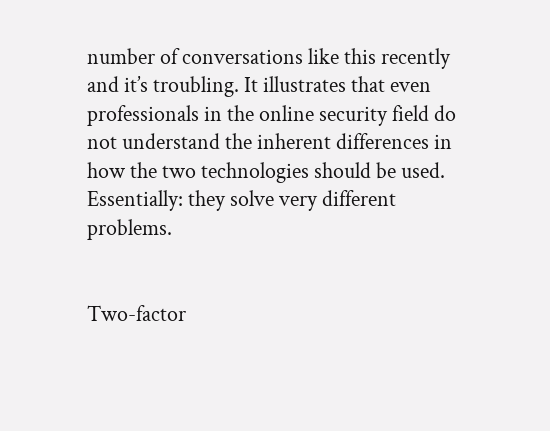number of conversations like this recently and it’s troubling. It illustrates that even professionals in the online security field do not understand the inherent differences in how the two technologies should be used. Essentially: they solve very different problems.


Two-factor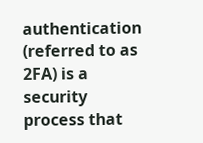authentication (referred to as 2FA) is a security process that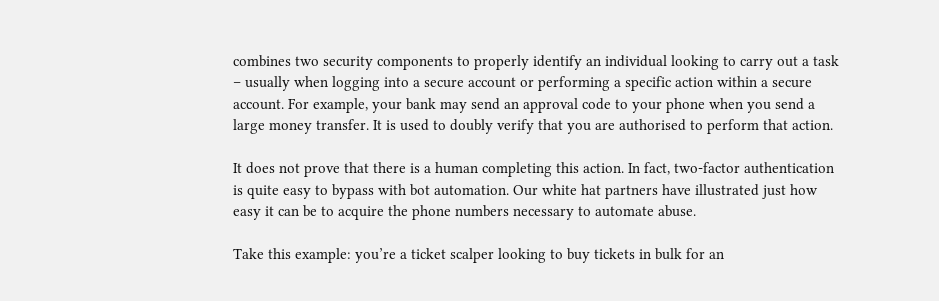combines two security components to properly identify an individual looking to carry out a task – usually when logging into a secure account or performing a specific action within a secure account. For example, your bank may send an approval code to your phone when you send a large money transfer. It is used to doubly verify that you are authorised to perform that action.

It does not prove that there is a human completing this action. In fact, two-factor authentication is quite easy to bypass with bot automation. Our white hat partners have illustrated just how easy it can be to acquire the phone numbers necessary to automate abuse.

Take this example: you’re a ticket scalper looking to buy tickets in bulk for an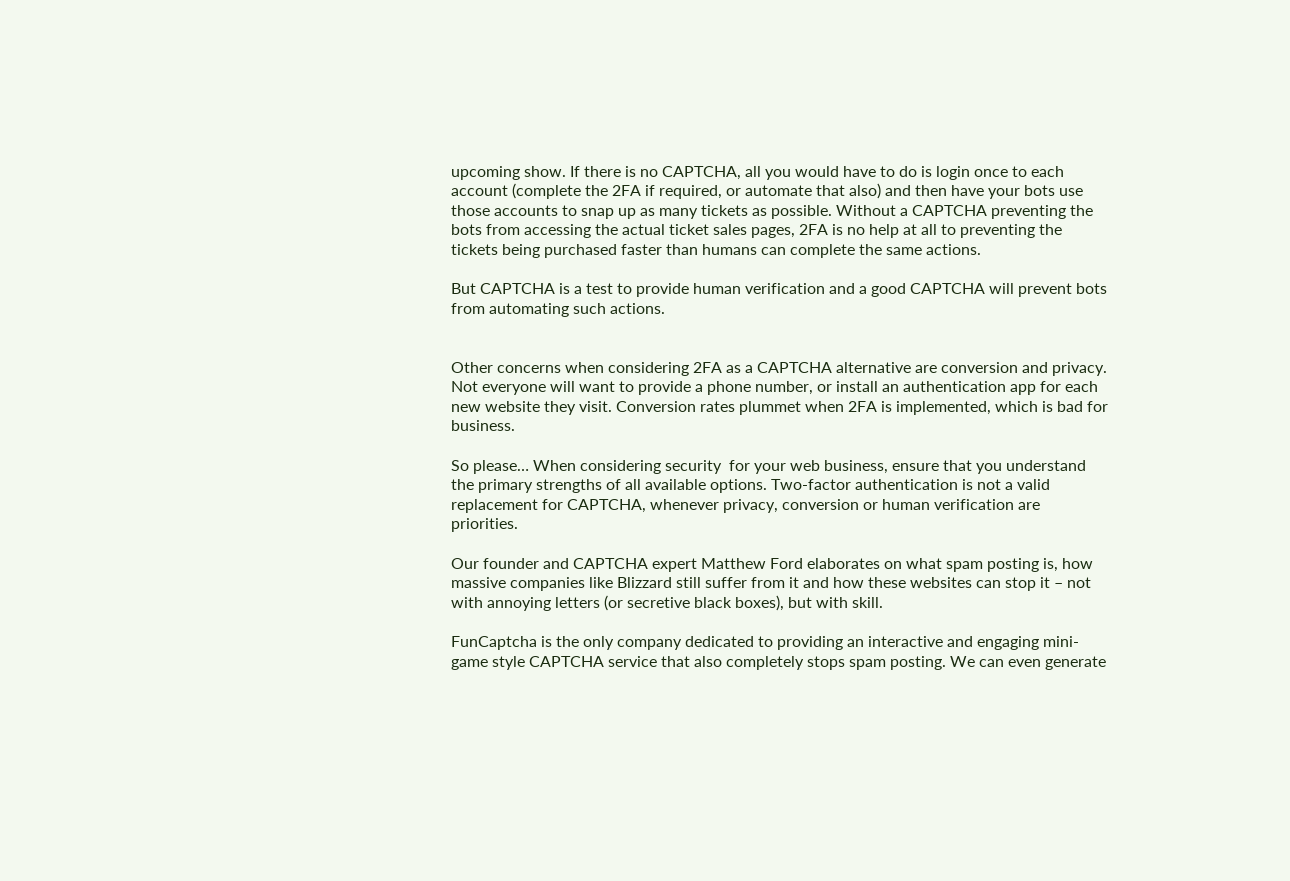upcoming show. If there is no CAPTCHA, all you would have to do is login once to each account (complete the 2FA if required, or automate that also) and then have your bots use those accounts to snap up as many tickets as possible. Without a CAPTCHA preventing the bots from accessing the actual ticket sales pages, 2FA is no help at all to preventing the tickets being purchased faster than humans can complete the same actions.

But CAPTCHA is a test to provide human verification and a good CAPTCHA will prevent bots from automating such actions.


Other concerns when considering 2FA as a CAPTCHA alternative are conversion and privacy. Not everyone will want to provide a phone number, or install an authentication app for each new website they visit. Conversion rates plummet when 2FA is implemented, which is bad for business.

So please… When considering security  for your web business, ensure that you understand the primary strengths of all available options. Two-factor authentication is not a valid replacement for CAPTCHA, whenever privacy, conversion or human verification are priorities.

Our founder and CAPTCHA expert Matthew Ford elaborates on what spam posting is, how massive companies like Blizzard still suffer from it and how these websites can stop it – not with annoying letters (or secretive black boxes), but with skill.

FunCaptcha is the only company dedicated to providing an interactive and engaging mini-game style CAPTCHA service that also completely stops spam posting. We can even generate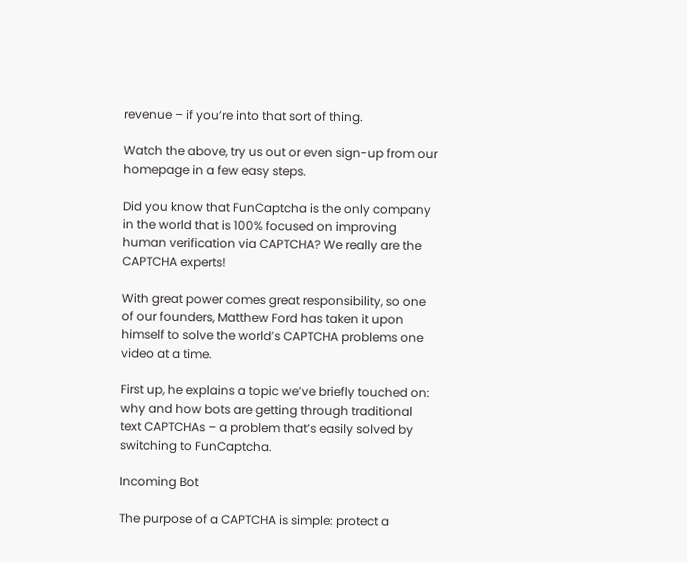revenue – if you’re into that sort of thing.

Watch the above, try us out or even sign-up from our homepage in a few easy steps.

Did you know that FunCaptcha is the only company in the world that is 100% focused on improving human verification via CAPTCHA? We really are the CAPTCHA experts!

With great power comes great responsibility, so one of our founders, Matthew Ford has taken it upon himself to solve the world’s CAPTCHA problems one video at a time.

First up, he explains a topic we’ve briefly touched on: why and how bots are getting through traditional text CAPTCHAs – a problem that’s easily solved by switching to FunCaptcha.

Incoming Bot

The purpose of a CAPTCHA is simple: protect a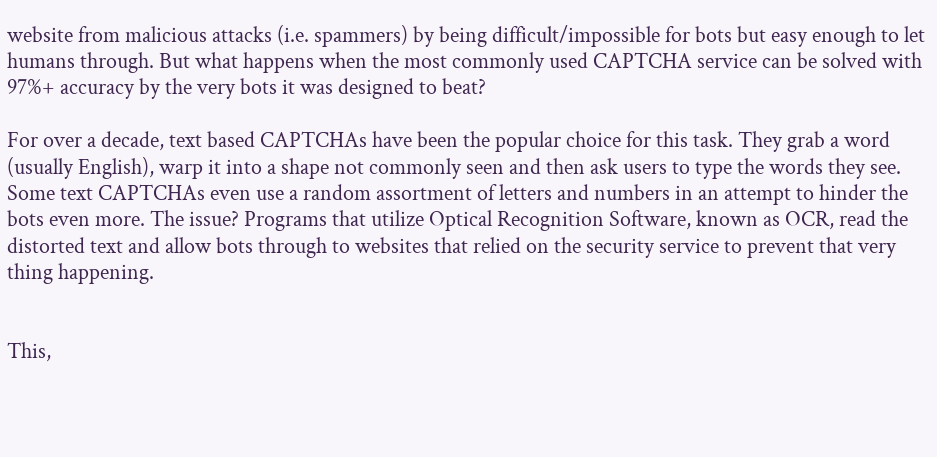website from malicious attacks (i.e. spammers) by being difficult/impossible for bots but easy enough to let humans through. But what happens when the most commonly used CAPTCHA service can be solved with 97%+ accuracy by the very bots it was designed to beat?

For over a decade, text based CAPTCHAs have been the popular choice for this task. They grab a word (usually English), warp it into a shape not commonly seen and then ask users to type the words they see. Some text CAPTCHAs even use a random assortment of letters and numbers in an attempt to hinder the bots even more. The issue? Programs that utilize Optical Recognition Software, known as OCR, read the distorted text and allow bots through to websites that relied on the security service to prevent that very thing happening.


This,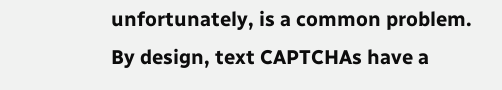unfortunately, is a common problem. By design, text CAPTCHAs have a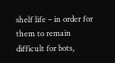shelf life – in order for them to remain difficult for bots,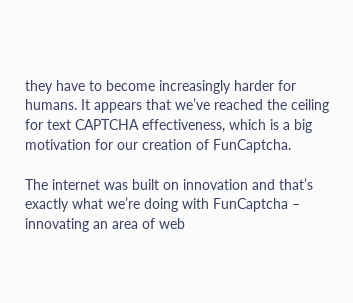they have to become increasingly harder for humans. It appears that we’ve reached the ceiling for text CAPTCHA effectiveness, which is a big motivation for our creation of FunCaptcha.

The internet was built on innovation and that’s exactly what we’re doing with FunCaptcha – innovating an area of web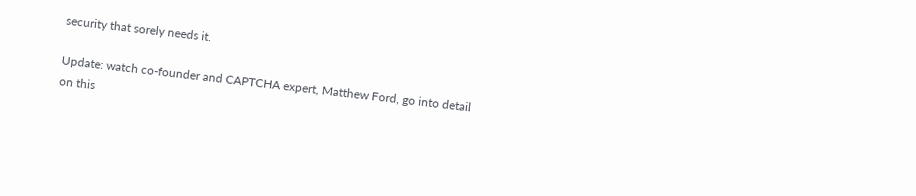security that sorely needs it.

Update: watch co-founder and CAPTCHA expert, Matthew Ford, go into detail on this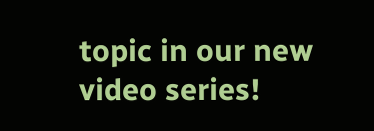topic in our new video series!